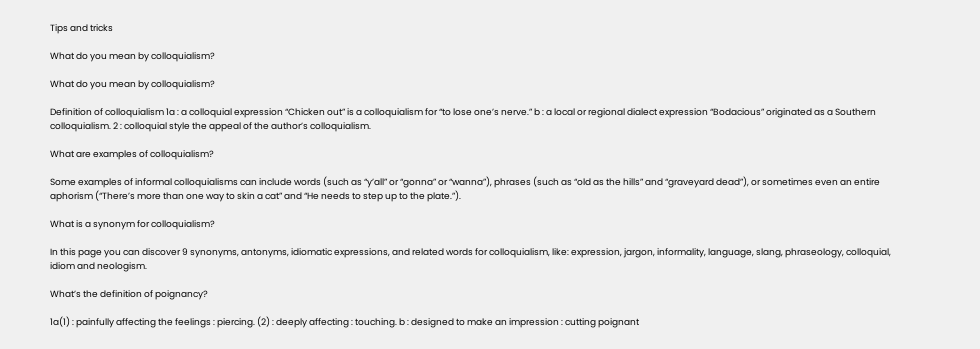Tips and tricks

What do you mean by colloquialism?

What do you mean by colloquialism?

Definition of colloquialism 1a : a colloquial expression “Chicken out” is a colloquialism for “to lose one’s nerve.” b : a local or regional dialect expression “Bodacious” originated as a Southern colloquialism. 2 : colloquial style the appeal of the author’s colloquialism.

What are examples of colloquialism?

Some examples of informal colloquialisms can include words (such as “y’all” or “gonna” or “wanna”), phrases (such as “old as the hills” and “graveyard dead”), or sometimes even an entire aphorism (“There’s more than one way to skin a cat” and “He needs to step up to the plate.”).

What is a synonym for colloquialism?

In this page you can discover 9 synonyms, antonyms, idiomatic expressions, and related words for colloquialism, like: expression, jargon, informality, language, slang, phraseology, colloquial, idiom and neologism.

What’s the definition of poignancy?

1a(1) : painfully affecting the feelings : piercing. (2) : deeply affecting : touching. b : designed to make an impression : cutting poignant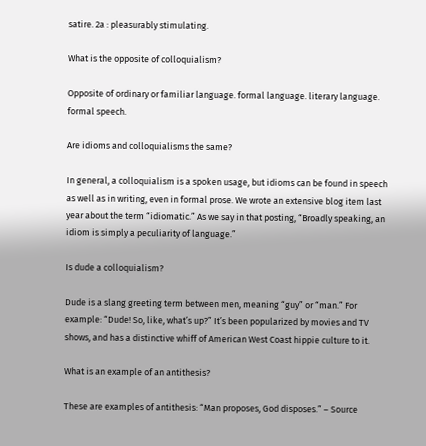satire. 2a : pleasurably stimulating.

What is the opposite of colloquialism?

Opposite of ordinary or familiar language. formal language. literary language. formal speech.

Are idioms and colloquialisms the same?

In general, a colloquialism is a spoken usage, but idioms can be found in speech as well as in writing, even in formal prose. We wrote an extensive blog item last year about the term “idiomatic.” As we say in that posting, “Broadly speaking, an idiom is simply a peculiarity of language.”

Is dude a colloquialism?

Dude is a slang greeting term between men, meaning “guy” or “man.” For example: “Dude! So, like, what’s up?” It’s been popularized by movies and TV shows, and has a distinctive whiff of American West Coast hippie culture to it.

What is an example of an antithesis?

These are examples of antithesis: “Man proposes, God disposes.” – Source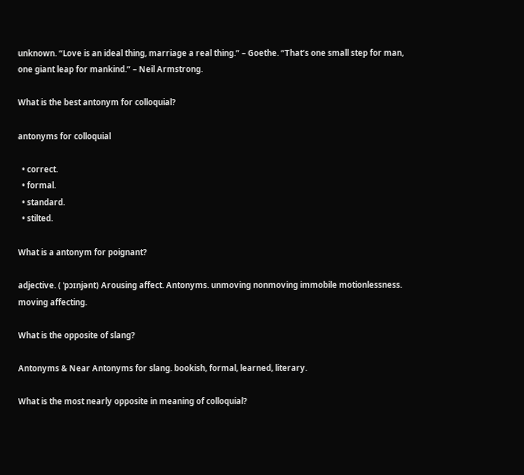unknown. “Love is an ideal thing, marriage a real thing.” – Goethe. “That’s one small step for man, one giant leap for mankind.” – Neil Armstrong.

What is the best antonym for colloquial?

antonyms for colloquial

  • correct.
  • formal.
  • standard.
  • stilted.

What is a antonym for poignant?

adjective. ( ˈpɔɪnjənt) Arousing affect. Antonyms. unmoving nonmoving immobile motionlessness. moving affecting.

What is the opposite of slang?

Antonyms & Near Antonyms for slang. bookish, formal, learned, literary.

What is the most nearly opposite in meaning of colloquial?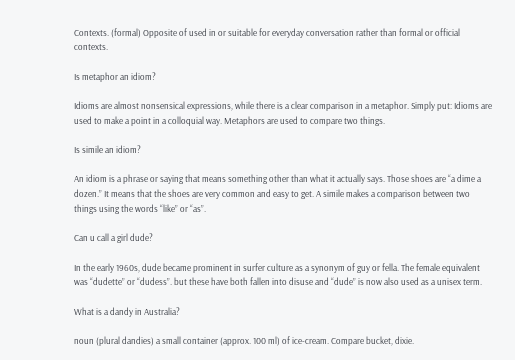Contexts. (formal) Opposite of used in or suitable for everyday conversation rather than formal or official contexts.

Is metaphor an idiom?

Idioms are almost nonsensical expressions, while there is a clear comparison in a metaphor. Simply put: Idioms are used to make a point in a colloquial way. Metaphors are used to compare two things.

Is simile an idiom?

An idiom is a phrase or saying that means something other than what it actually says. Those shoes are “a dime a dozen.” It means that the shoes are very common and easy to get. A simile makes a comparison between two things using the words “like” or “as”.

Can u call a girl dude?

In the early 1960s, dude became prominent in surfer culture as a synonym of guy or fella. The female equivalent was “dudette” or “dudess”. but these have both fallen into disuse and “dude” is now also used as a unisex term.

What is a dandy in Australia?

noun (plural dandies) a small container (approx. 100 ml) of ice-cream. Compare bucket, dixie.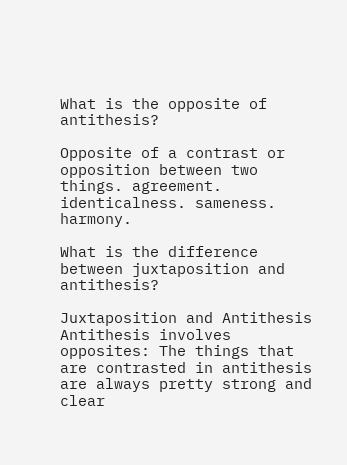What is the opposite of antithesis?

Opposite of a contrast or opposition between two things. agreement. identicalness. sameness. harmony.

What is the difference between juxtaposition and antithesis?

Juxtaposition and Antithesis Antithesis involves opposites: The things that are contrasted in antithesis are always pretty strong and clear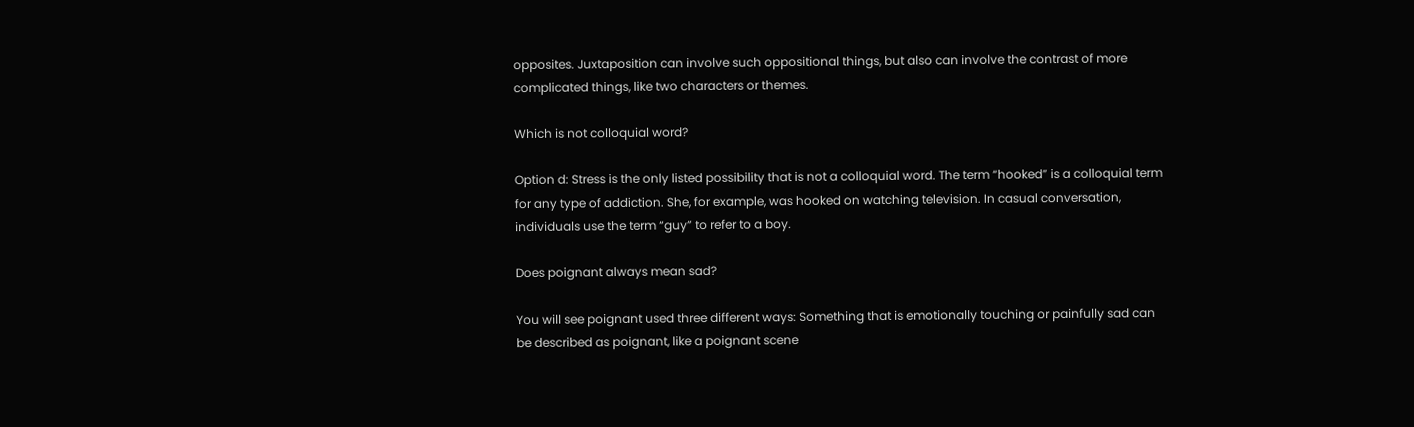opposites. Juxtaposition can involve such oppositional things, but also can involve the contrast of more complicated things, like two characters or themes.

Which is not colloquial word?

Option d: Stress is the only listed possibility that is not a colloquial word. The term “hooked” is a colloquial term for any type of addiction. She, for example, was hooked on watching television. In casual conversation, individuals use the term “guy” to refer to a boy.

Does poignant always mean sad?

You will see poignant used three different ways: Something that is emotionally touching or painfully sad can be described as poignant, like a poignant scene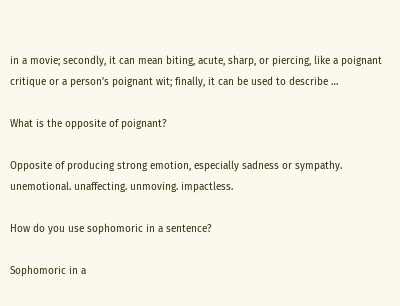in a movie; secondly, it can mean biting, acute, sharp, or piercing, like a poignant critique or a person’s poignant wit; finally, it can be used to describe …

What is the opposite of poignant?

Opposite of producing strong emotion, especially sadness or sympathy. unemotional. unaffecting. unmoving. impactless.

How do you use sophomoric in a sentence?

Sophomoric in a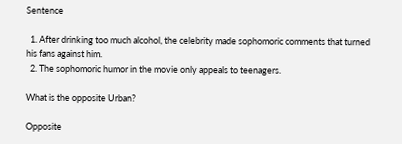Sentence

  1. After drinking too much alcohol, the celebrity made sophomoric comments that turned his fans against him.
  2. The sophomoric humor in the movie only appeals to teenagers.

What is the opposite Urban?

Opposite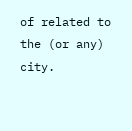of related to the (or any) city.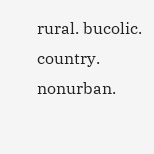rural. bucolic. country. nonurban.